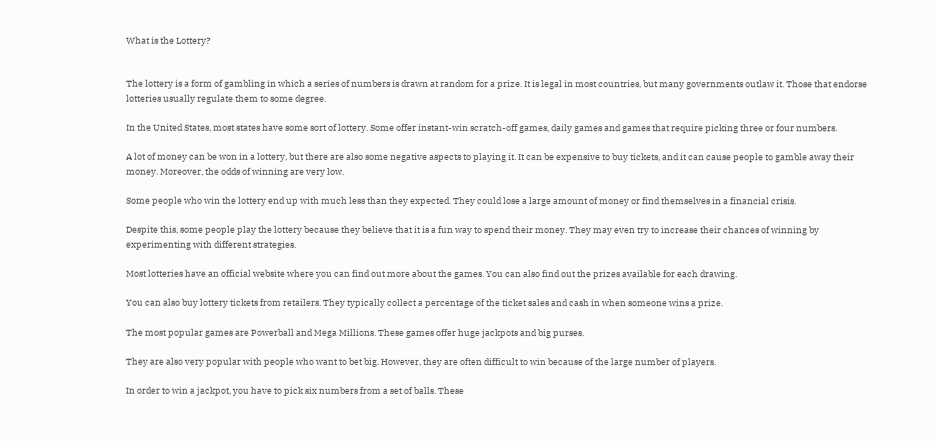What is the Lottery?


The lottery is a form of gambling in which a series of numbers is drawn at random for a prize. It is legal in most countries, but many governments outlaw it. Those that endorse lotteries usually regulate them to some degree.

In the United States, most states have some sort of lottery. Some offer instant-win scratch-off games, daily games and games that require picking three or four numbers.

A lot of money can be won in a lottery, but there are also some negative aspects to playing it. It can be expensive to buy tickets, and it can cause people to gamble away their money. Moreover, the odds of winning are very low.

Some people who win the lottery end up with much less than they expected. They could lose a large amount of money or find themselves in a financial crisis.

Despite this, some people play the lottery because they believe that it is a fun way to spend their money. They may even try to increase their chances of winning by experimenting with different strategies.

Most lotteries have an official website where you can find out more about the games. You can also find out the prizes available for each drawing.

You can also buy lottery tickets from retailers. They typically collect a percentage of the ticket sales and cash in when someone wins a prize.

The most popular games are Powerball and Mega Millions. These games offer huge jackpots and big purses.

They are also very popular with people who want to bet big. However, they are often difficult to win because of the large number of players.

In order to win a jackpot, you have to pick six numbers from a set of balls. These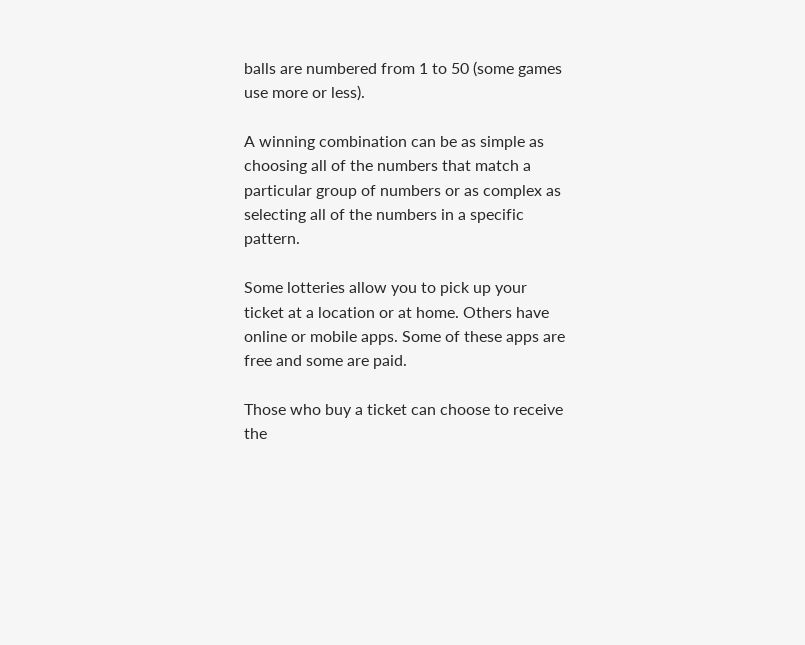balls are numbered from 1 to 50 (some games use more or less).

A winning combination can be as simple as choosing all of the numbers that match a particular group of numbers or as complex as selecting all of the numbers in a specific pattern.

Some lotteries allow you to pick up your ticket at a location or at home. Others have online or mobile apps. Some of these apps are free and some are paid.

Those who buy a ticket can choose to receive the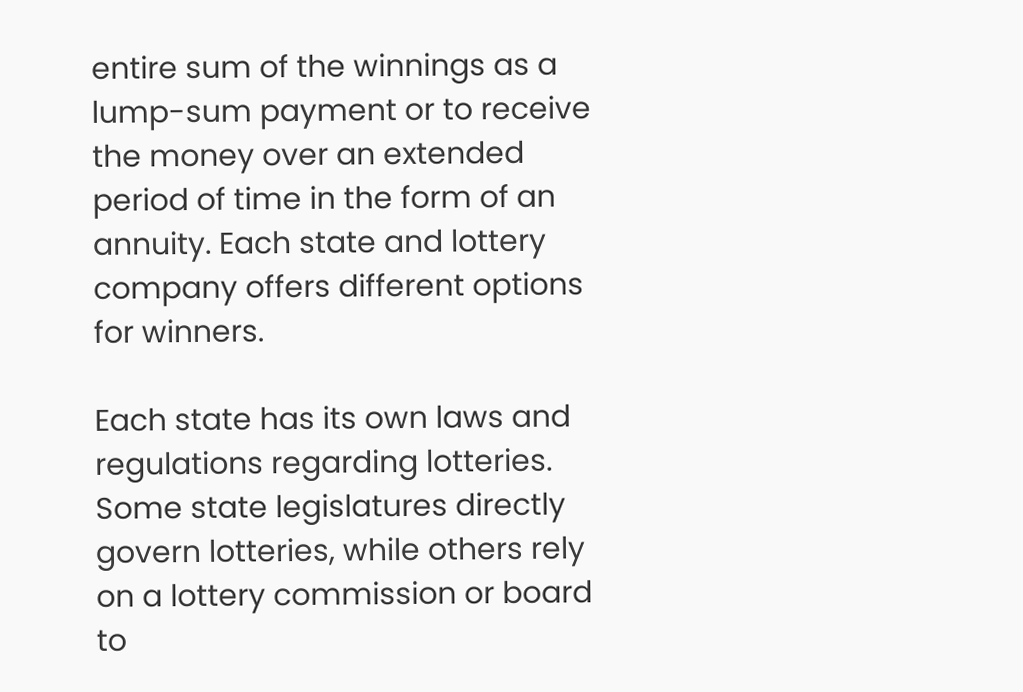entire sum of the winnings as a lump-sum payment or to receive the money over an extended period of time in the form of an annuity. Each state and lottery company offers different options for winners.

Each state has its own laws and regulations regarding lotteries. Some state legislatures directly govern lotteries, while others rely on a lottery commission or board to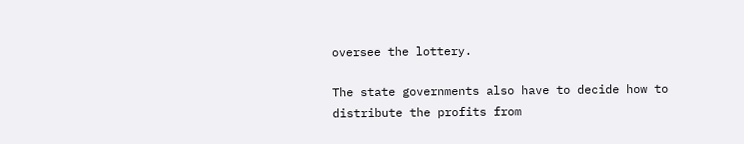oversee the lottery.

The state governments also have to decide how to distribute the profits from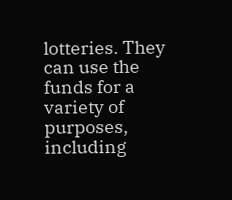lotteries. They can use the funds for a variety of purposes, including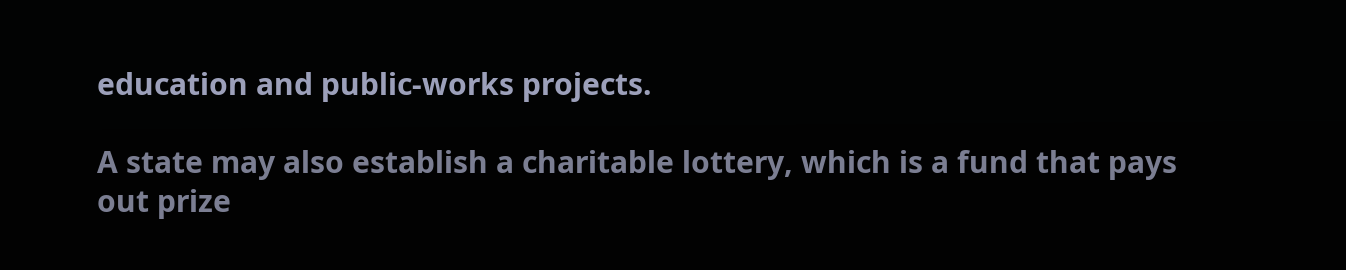education and public-works projects.

A state may also establish a charitable lottery, which is a fund that pays out prize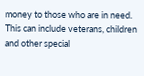money to those who are in need. This can include veterans, children and other special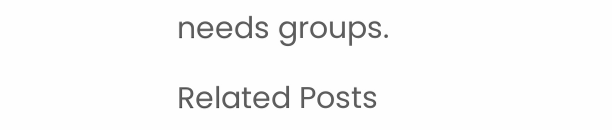needs groups.

Related Posts